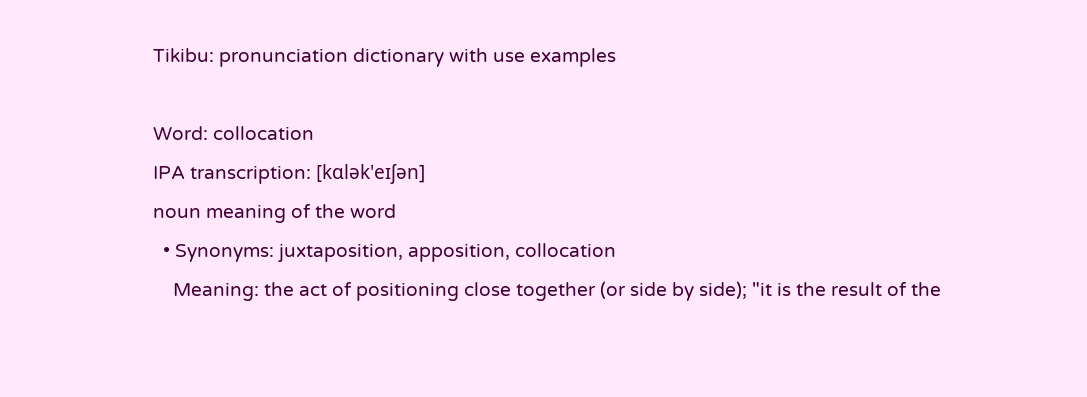Tikibu: pronunciation dictionary with use examples

Word: collocation
IPA transcription: [kɑlək'eɪʃən]
noun meaning of the word
  • Synonyms: juxtaposition, apposition, collocation
    Meaning: the act of positioning close together (or side by side); "it is the result of the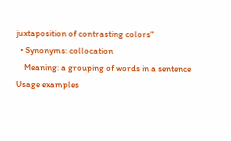juxtaposition of contrasting colors"
  • Synonyms: collocation
    Meaning: a grouping of words in a sentence
Usage examples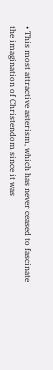• This most attractive asterism, which has never ceased to fascinate the imagination of Christendom since it was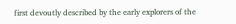first devoutly described by the early explorers of the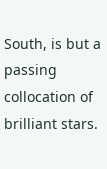South, is but a passing collocation of brilliant stars.